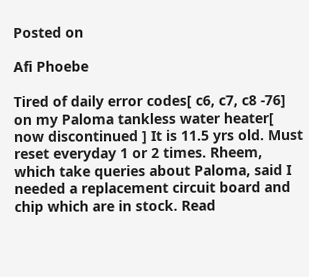Posted on

Afi Phoebe

Tired of daily error codes[ c6, c7, c8 -76] on my Paloma tankless water heater[ now discontinued ] It is 11.5 yrs old. Must reset everyday 1 or 2 times. Rheem, which take queries about Paloma, said I needed a replacement circuit board and chip which are in stock. Read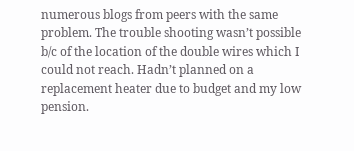numerous blogs from peers with the same problem. The trouble shooting wasn’t possible b/c of the location of the double wires which I could not reach. Hadn’t planned on a replacement heater due to budget and my low pension.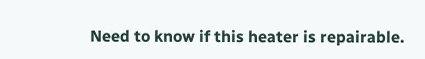Need to know if this heater is repairable.